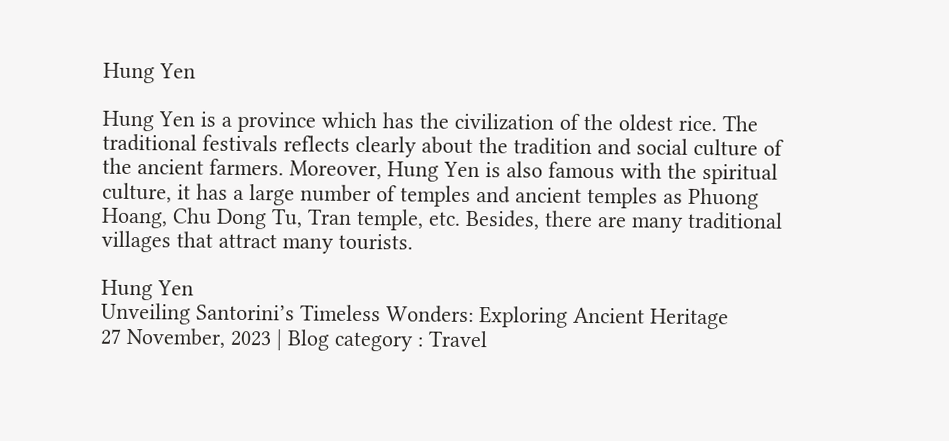Hung Yen

Hung Yen is a province which has the civilization of the oldest rice. The traditional festivals reflects clearly about the tradition and social culture of the ancient farmers. Moreover, Hung Yen is also famous with the spiritual culture, it has a large number of temples and ancient temples as Phuong Hoang, Chu Dong Tu, Tran temple, etc. Besides, there are many traditional villages that attract many tourists.

Hung Yen
Unveiling Santorini’s Timeless Wonders: Exploring Ancient Heritage
27 November, 2023 | Blog category : Travel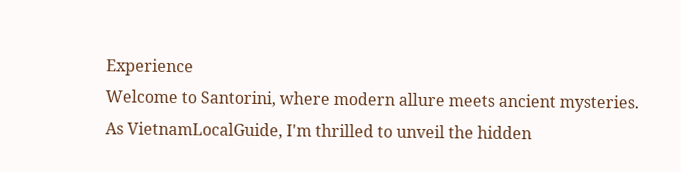Experience
Welcome to Santorini, where modern allure meets ancient mysteries. As VietnamLocalGuide, I'm thrilled to unveil the hidden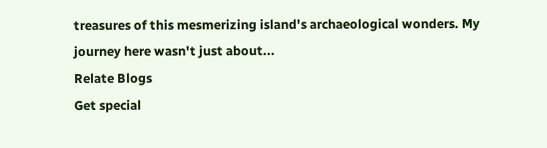treasures of this mesmerizing island's archaeological wonders. My journey here wasn't just about...
Relate Blogs
Get special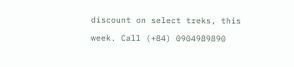discount on select treks, this week. Call (+84) 0904989890